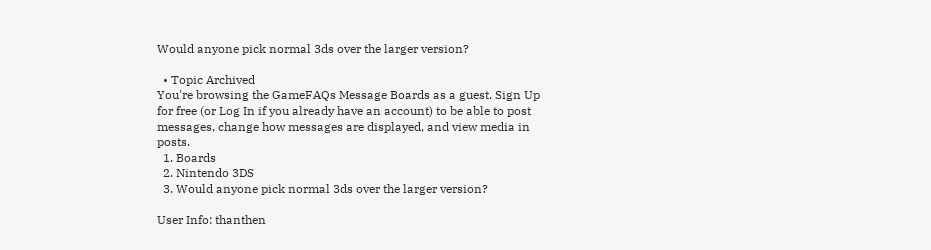Would anyone pick normal 3ds over the larger version?

  • Topic Archived
You're browsing the GameFAQs Message Boards as a guest. Sign Up for free (or Log In if you already have an account) to be able to post messages, change how messages are displayed, and view media in posts.
  1. Boards
  2. Nintendo 3DS
  3. Would anyone pick normal 3ds over the larger version?

User Info: thanthen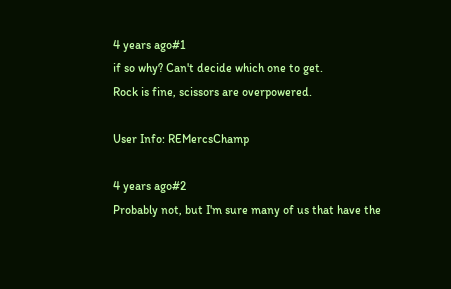4 years ago#1
if so why? Can't decide which one to get.
Rock is fine, scissors are overpowered.

User Info: REMercsChamp

4 years ago#2
Probably not, but I'm sure many of us that have the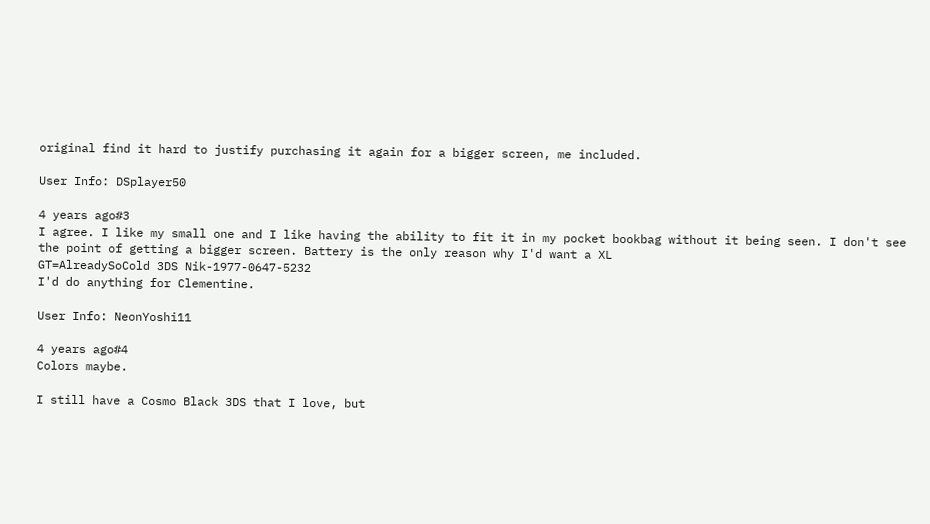original find it hard to justify purchasing it again for a bigger screen, me included.

User Info: DSplayer50

4 years ago#3
I agree. I like my small one and I like having the ability to fit it in my pocket bookbag without it being seen. I don't see the point of getting a bigger screen. Battery is the only reason why I'd want a XL
GT=AlreadySoCold 3DS Nik-1977-0647-5232
I'd do anything for Clementine.

User Info: NeonYoshi11

4 years ago#4
Colors maybe.

I still have a Cosmo Black 3DS that I love, but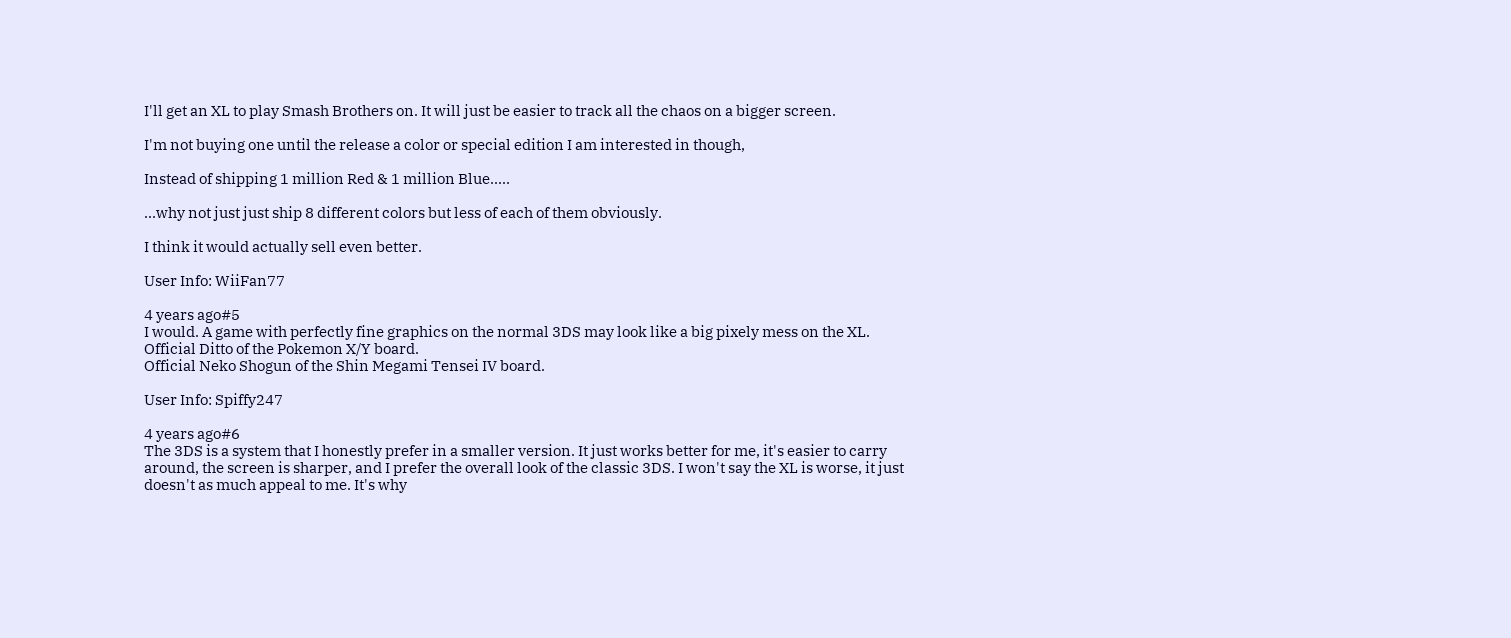I'll get an XL to play Smash Brothers on. It will just be easier to track all the chaos on a bigger screen.

I'm not buying one until the release a color or special edition I am interested in though,

Instead of shipping 1 million Red & 1 million Blue.....

...why not just just ship 8 different colors but less of each of them obviously.

I think it would actually sell even better.

User Info: WiiFan77

4 years ago#5
I would. A game with perfectly fine graphics on the normal 3DS may look like a big pixely mess on the XL.
Official Ditto of the Pokemon X/Y board.
Official Neko Shogun of the Shin Megami Tensei IV board.

User Info: Spiffy247

4 years ago#6
The 3DS is a system that I honestly prefer in a smaller version. It just works better for me, it's easier to carry around, the screen is sharper, and I prefer the overall look of the classic 3DS. I won't say the XL is worse, it just doesn't as much appeal to me. It's why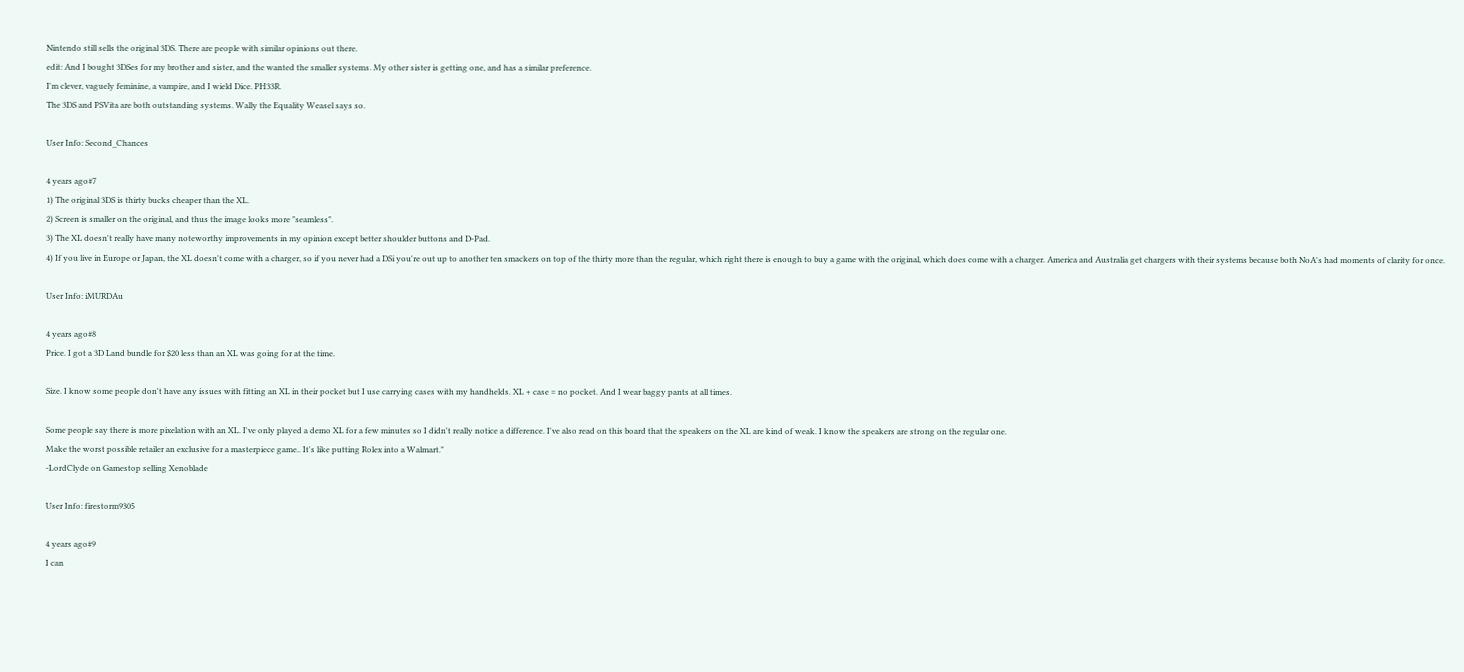Nintendo still sells the original 3DS. There are people with similar opinions out there.
edit: And I bought 3DSes for my brother and sister, and the wanted the smaller systems. My other sister is getting one, and has a similar preference.
I'm clever, vaguely feminine, a vampire, and I wield Dice. PH33R.
The 3DS and PSVita are both outstanding systems. Wally the Equality Weasel says so.

User Info: Second_Chances

4 years ago#7
1) The original 3DS is thirty bucks cheaper than the XL.
2) Screen is smaller on the original, and thus the image looks more "seamless".
3) The XL doesn't really have many noteworthy improvements in my opinion except better shoulder buttons and D-Pad.
4) If you live in Europe or Japan, the XL doesn't come with a charger, so if you never had a DSi you're out up to another ten smackers on top of the thirty more than the regular, which right there is enough to buy a game with the original, which does come with a charger. America and Australia get chargers with their systems because both NoA's had moments of clarity for once.

User Info: iMURDAu

4 years ago#8
Price. I got a 3D Land bundle for $20 less than an XL was going for at the time.

Size. I know some people don't have any issues with fitting an XL in their pocket but I use carrying cases with my handhelds. XL + case = no pocket. And I wear baggy pants at all times.

Some people say there is more pixelation with an XL. I've only played a demo XL for a few minutes so I didn't really notice a difference. I've also read on this board that the speakers on the XL are kind of weak. I know the speakers are strong on the regular one.
Make the worst possible retailer an exclusive for a masterpiece game.. It's like putting Rolex into a Walmart."
-LordClyde on Gamestop selling Xenoblade

User Info: firestorm9305

4 years ago#9
I can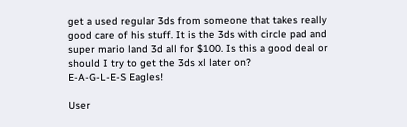get a used regular 3ds from someone that takes really good care of his stuff. It is the 3ds with circle pad and super mario land 3d all for $100. Is this a good deal or should I try to get the 3ds xl later on?
E-A-G-L-E-S Eagles!

User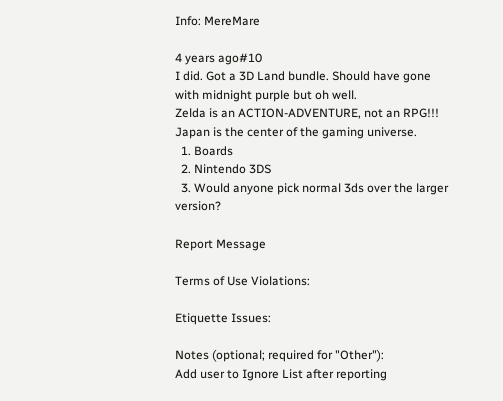Info: MereMare

4 years ago#10
I did. Got a 3D Land bundle. Should have gone with midnight purple but oh well.
Zelda is an ACTION-ADVENTURE, not an RPG!!!
Japan is the center of the gaming universe.
  1. Boards
  2. Nintendo 3DS
  3. Would anyone pick normal 3ds over the larger version?

Report Message

Terms of Use Violations:

Etiquette Issues:

Notes (optional; required for "Other"):
Add user to Ignore List after reporting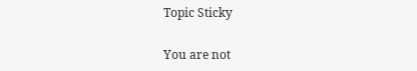Topic Sticky

You are not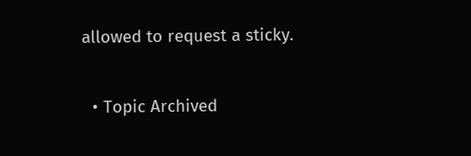allowed to request a sticky.

  • Topic Archived